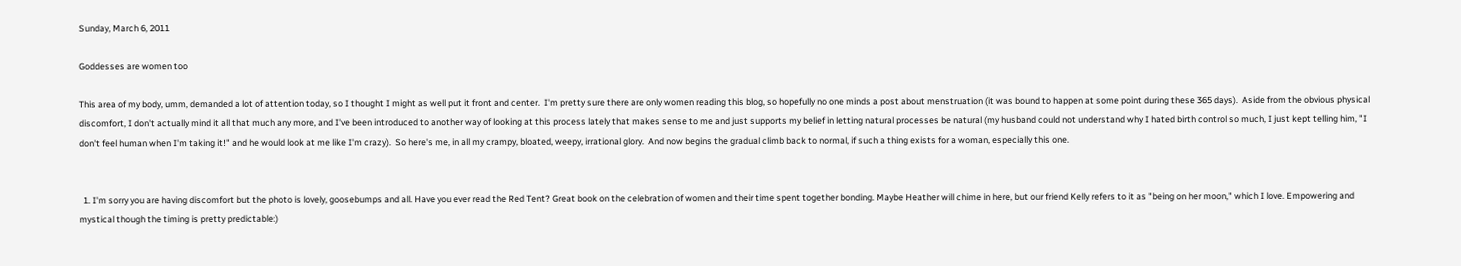Sunday, March 6, 2011

Goddesses are women too

This area of my body, umm, demanded a lot of attention today, so I thought I might as well put it front and center.  I'm pretty sure there are only women reading this blog, so hopefully no one minds a post about menstruation (it was bound to happen at some point during these 365 days).  Aside from the obvious physical discomfort, I don't actually mind it all that much any more, and I've been introduced to another way of looking at this process lately that makes sense to me and just supports my belief in letting natural processes be natural (my husband could not understand why I hated birth control so much, I just kept telling him, "I don't feel human when I'm taking it!" and he would look at me like I'm crazy).  So here's me, in all my crampy, bloated, weepy, irrational glory.  And now begins the gradual climb back to normal, if such a thing exists for a woman, especially this one.


  1. I'm sorry you are having discomfort but the photo is lovely, goosebumps and all. Have you ever read the Red Tent? Great book on the celebration of women and their time spent together bonding. Maybe Heather will chime in here, but our friend Kelly refers to it as "being on her moon," which I love. Empowering and mystical though the timing is pretty predictable:)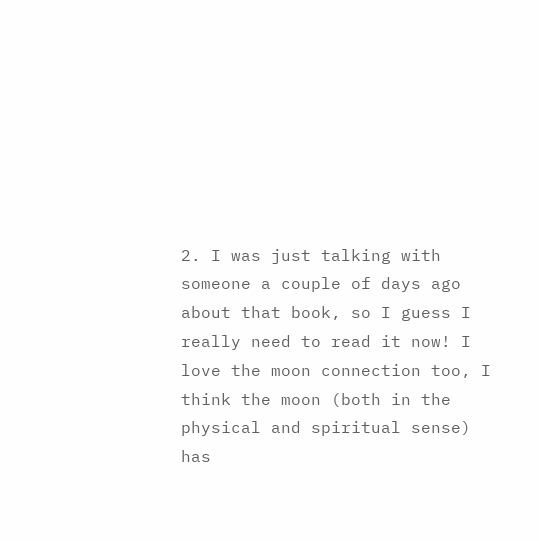2. I was just talking with someone a couple of days ago about that book, so I guess I really need to read it now! I love the moon connection too, I think the moon (both in the physical and spiritual sense) has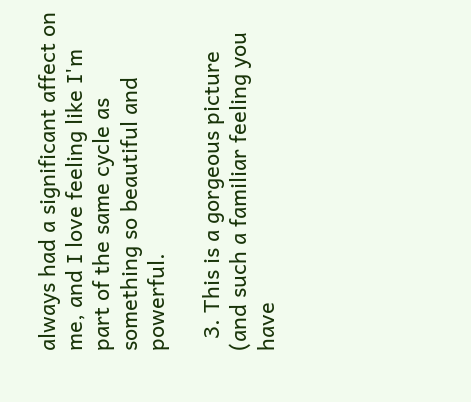always had a significant affect on me, and I love feeling like I'm part of the same cycle as something so beautiful and powerful.

  3. This is a gorgeous picture (and such a familiar feeling you have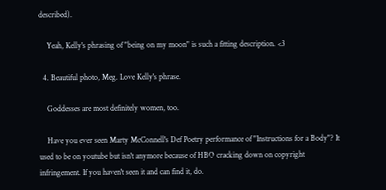described).

    Yeah, Kelly's phrasing of "being on my moon" is such a fitting description. <3

  4. Beautiful photo, Meg. Love Kelly's phrase.

    Goddesses are most definitely women, too.

    Have you ever seen Marty McConnell's Def Poetry performance of "Instructions for a Body"? It used to be on youtube but isn't anymore because of HBO cracking down on copyright infringement. If you haven't seen it and can find it, do.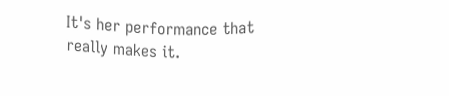It's her performance that really makes it.